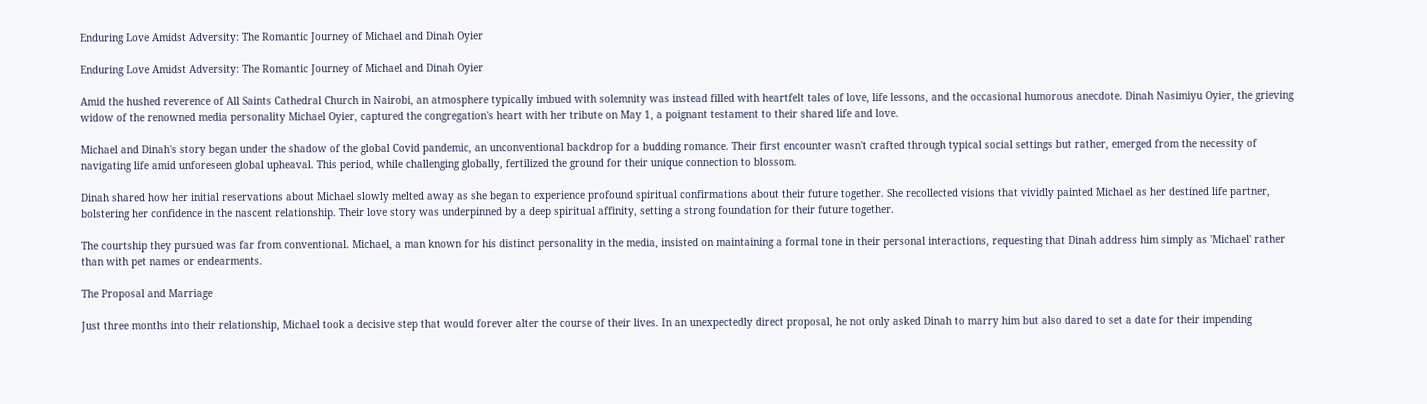Enduring Love Amidst Adversity: The Romantic Journey of Michael and Dinah Oyier

Enduring Love Amidst Adversity: The Romantic Journey of Michael and Dinah Oyier

Amid the hushed reverence of All Saints Cathedral Church in Nairobi, an atmosphere typically imbued with solemnity was instead filled with heartfelt tales of love, life lessons, and the occasional humorous anecdote. Dinah Nasimiyu Oyier, the grieving widow of the renowned media personality Michael Oyier, captured the congregation's heart with her tribute on May 1, a poignant testament to their shared life and love.

Michael and Dinah's story began under the shadow of the global Covid pandemic, an unconventional backdrop for a budding romance. Their first encounter wasn't crafted through typical social settings but rather, emerged from the necessity of navigating life amid unforeseen global upheaval. This period, while challenging globally, fertilized the ground for their unique connection to blossom.

Dinah shared how her initial reservations about Michael slowly melted away as she began to experience profound spiritual confirmations about their future together. She recollected visions that vividly painted Michael as her destined life partner, bolstering her confidence in the nascent relationship. Their love story was underpinned by a deep spiritual affinity, setting a strong foundation for their future together.

The courtship they pursued was far from conventional. Michael, a man known for his distinct personality in the media, insisted on maintaining a formal tone in their personal interactions, requesting that Dinah address him simply as 'Michael' rather than with pet names or endearments.

The Proposal and Marriage

Just three months into their relationship, Michael took a decisive step that would forever alter the course of their lives. In an unexpectedly direct proposal, he not only asked Dinah to marry him but also dared to set a date for their impending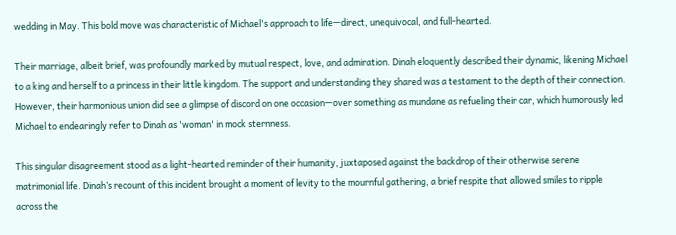wedding in May. This bold move was characteristic of Michael's approach to life—direct, unequivocal, and full-hearted.

Their marriage, albeit brief, was profoundly marked by mutual respect, love, and admiration. Dinah eloquently described their dynamic, likening Michael to a king and herself to a princess in their little kingdom. The support and understanding they shared was a testament to the depth of their connection. However, their harmonious union did see a glimpse of discord on one occasion—over something as mundane as refueling their car, which humorously led Michael to endearingly refer to Dinah as 'woman' in mock sternness.

This singular disagreement stood as a light-hearted reminder of their humanity, juxtaposed against the backdrop of their otherwise serene matrimonial life. Dinah’s recount of this incident brought a moment of levity to the mournful gathering, a brief respite that allowed smiles to ripple across the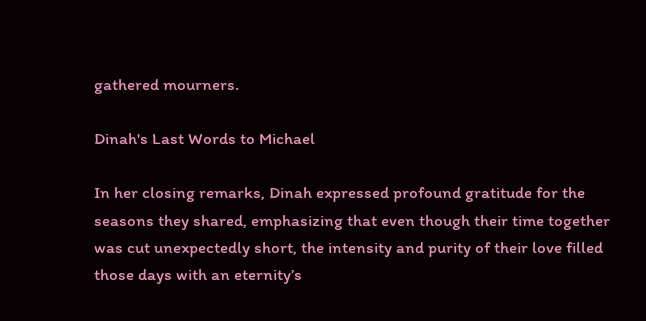gathered mourners.

Dinah's Last Words to Michael

In her closing remarks, Dinah expressed profound gratitude for the seasons they shared, emphasizing that even though their time together was cut unexpectedly short, the intensity and purity of their love filled those days with an eternity’s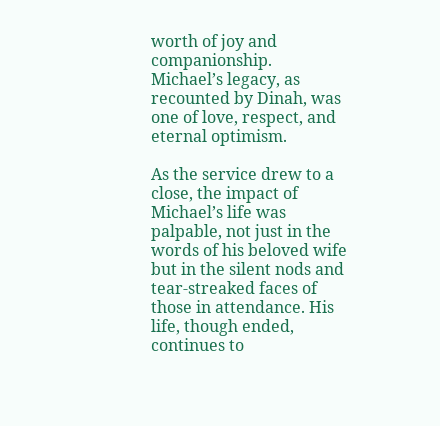worth of joy and companionship. Michael’s legacy, as recounted by Dinah, was one of love, respect, and eternal optimism.

As the service drew to a close, the impact of Michael’s life was palpable, not just in the words of his beloved wife but in the silent nods and tear-streaked faces of those in attendance. His life, though ended, continues to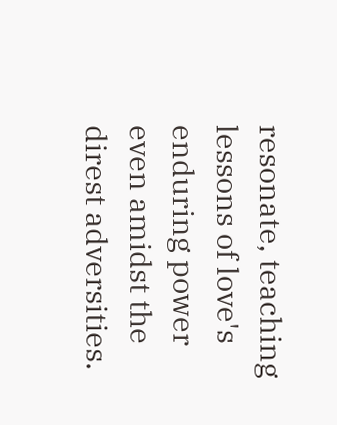resonate, teaching lessons of love's enduring power even amidst the direst adversities.